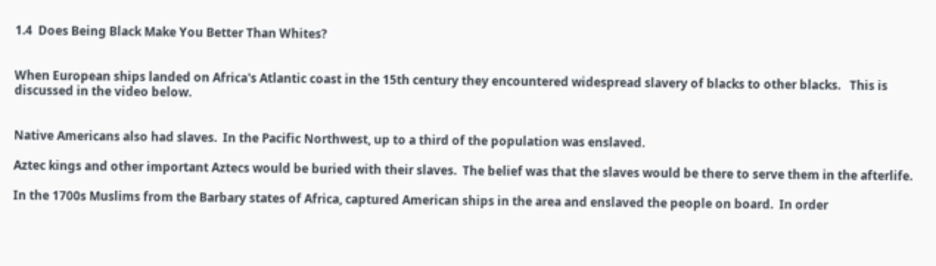1.4  Does Being Black Make You Better Than Whites?


When European ships landed on Africa's Atlantic coast in the 15th century they encountered widespread slavery of blacks to other blacks.   This is discussed in the video below.


Native Americans also had slaves.  In the Pacific Northwest, up to a third of the population was enslaved.

Aztec kings and other important Aztecs would be buried with their slaves.  The belief was that the slaves would be there to serve them in the afterlife.

In the 1700s Muslims from the Barbary states of Africa, captured American ships in the area and enslaved the people on board.  In order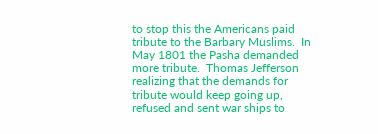to stop this the Americans paid tribute to the Barbary Muslims.  In May 1801 the Pasha demanded more tribute.  Thomas Jefferson realizing that the demands for tribute would keep going up, refused and sent war ships to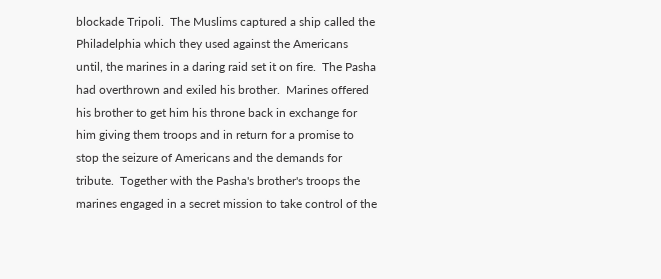blockade Tripoli.  The Muslims captured a ship called the Philadelphia which they used against the Americans until, the marines in a daring raid set it on fire.  The Pasha had overthrown and exiled his brother.  Marines offered his brother to get him his throne back in exchange for him giving them troops and in return for a promise to stop the seizure of Americans and the demands for tribute.  Together with the Pasha's brother's troops the marines engaged in a secret mission to take control of the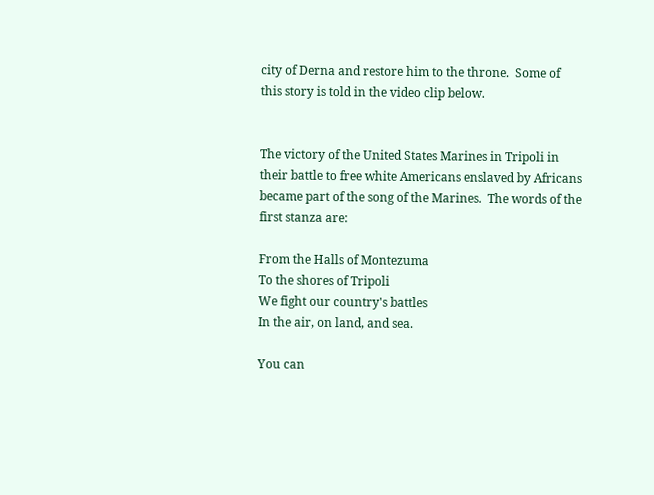city of Derna and restore him to the throne.  Some of this story is told in the video clip below.


The victory of the United States Marines in Tripoli in their battle to free white Americans enslaved by Africans became part of the song of the Marines.  The words of the first stanza are:

From the Halls of Montezuma
To the shores of Tripoli
We fight our country's battles
In the air, on land, and sea.

You can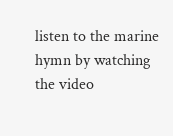listen to the marine hymn by watching the video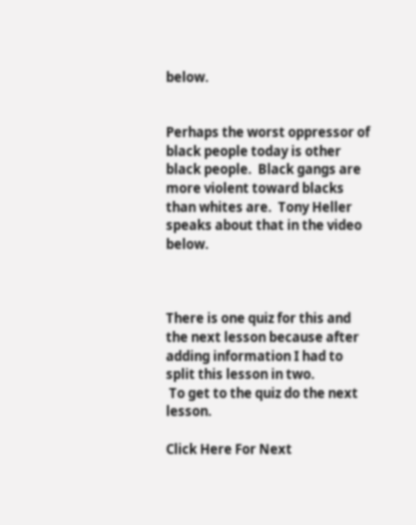below.


Perhaps the worst oppressor of black people today is other black people.  Black gangs are more violent toward blacks than whites are.  Tony Heller speaks about that in the video below.



There is one quiz for this and the next lesson because after adding information I had to split this lesson in two.
 To get to the quiz do the next lesson.

Click Here For Next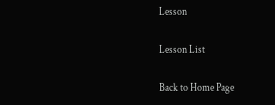Lesson

Lesson List

Back to Home Page